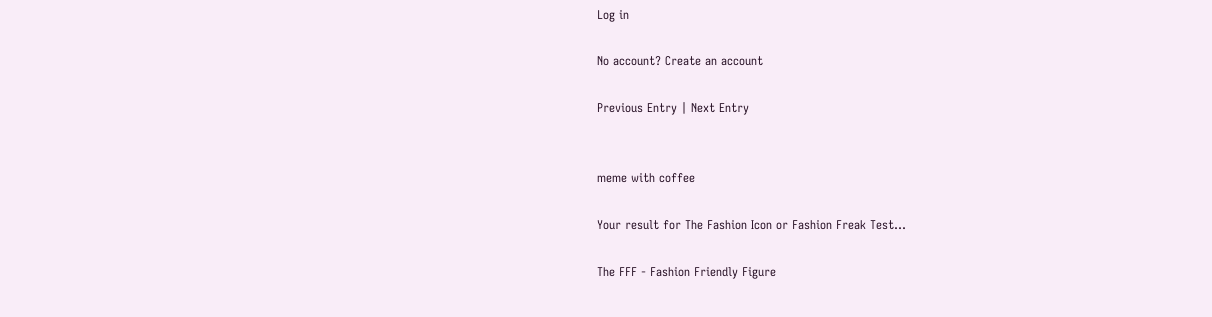Log in

No account? Create an account

Previous Entry | Next Entry


meme with coffee

Your result for The Fashion Icon or Fashion Freak Test...

The FFF - Fashion Friendly Figure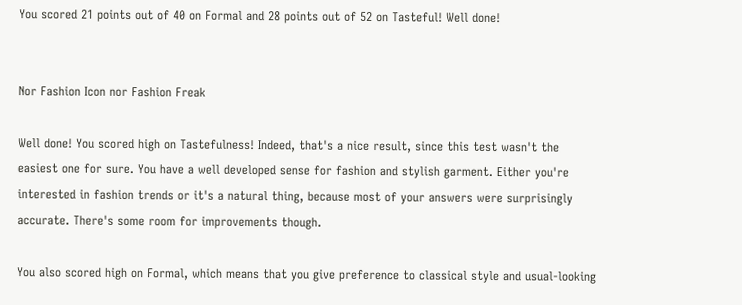You scored 21 points out of 40 on Formal and 28 points out of 52 on Tasteful! Well done!


Nor Fashion Icon nor Fashion Freak

Well done! You scored high on Tastefulness! Indeed, that's a nice result, since this test wasn't the easiest one for sure. You have a well developed sense for fashion and stylish garment. Either you're interested in fashion trends or it's a natural thing, because most of your answers were surprisingly accurate. There's some room for improvements though.

You also scored high on Formal, which means that you give preference to classical style and usual-looking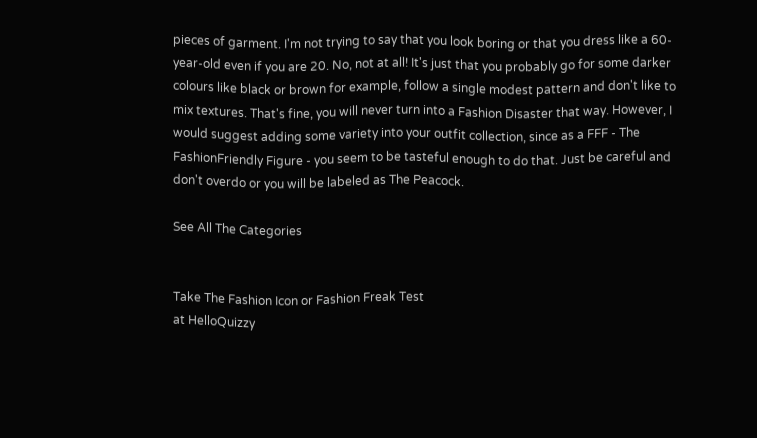pieces of garment. I'm not trying to say that you look boring or that you dress like a 60-year-old even if you are 20. No, not at all! It's just that you probably go for some darker colours like black or brown for example, follow a single modest pattern and don't like to mix textures. That's fine, you will never turn into a Fashion Disaster that way. However, I would suggest adding some variety into your outfit collection, since as a FFF - The FashionFriendly Figure - you seem to be tasteful enough to do that. Just be careful and don't overdo or you will be labeled as The Peacock.

See All The Categories


Take The Fashion Icon or Fashion Freak Test
at HelloQuizzy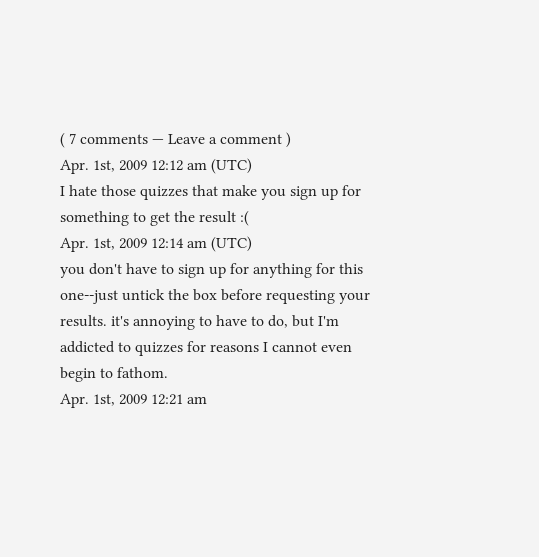( 7 comments — Leave a comment )
Apr. 1st, 2009 12:12 am (UTC)
I hate those quizzes that make you sign up for something to get the result :(
Apr. 1st, 2009 12:14 am (UTC)
you don't have to sign up for anything for this one--just untick the box before requesting your results. it's annoying to have to do, but I'm addicted to quizzes for reasons I cannot even begin to fathom.
Apr. 1st, 2009 12:21 am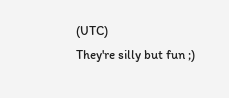(UTC)
They're silly but fun ;)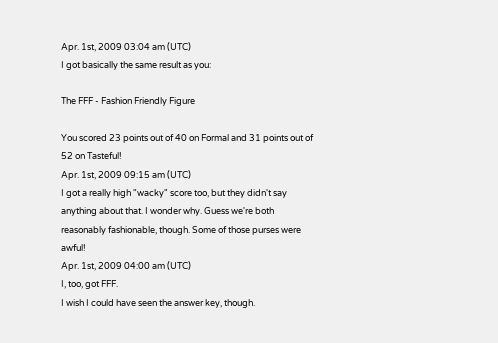Apr. 1st, 2009 03:04 am (UTC)
I got basically the same result as you:

The FFF - Fashion Friendly Figure

You scored 23 points out of 40 on Formal and 31 points out of 52 on Tasteful!
Apr. 1st, 2009 09:15 am (UTC)
I got a really high "wacky" score too, but they didn't say anything about that. I wonder why. Guess we're both reasonably fashionable, though. Some of those purses were awful!
Apr. 1st, 2009 04:00 am (UTC)
I, too, got FFF.
I wish I could have seen the answer key, though.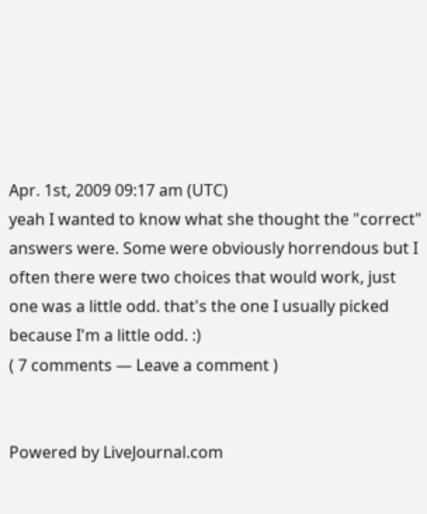Apr. 1st, 2009 09:17 am (UTC)
yeah I wanted to know what she thought the "correct" answers were. Some were obviously horrendous but I often there were two choices that would work, just one was a little odd. that's the one I usually picked because I'm a little odd. :)
( 7 comments — Leave a comment )


Powered by LiveJournal.com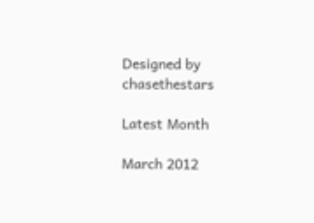Designed by chasethestars

Latest Month

March 2012